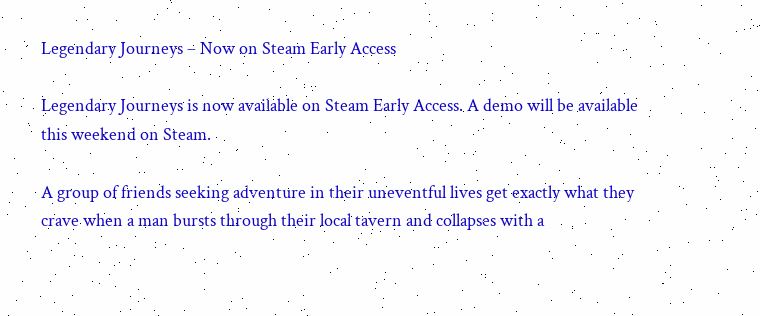Legendary Journeys – Now on Steam Early Access

Legendary Journeys is now available on Steam Early Access. A demo will be available this weekend on Steam.

A group of friends seeking adventure in their uneventful lives get exactly what they crave when a man bursts through their local tavern and collapses with a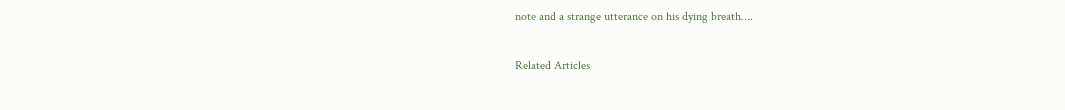note and a strange utterance on his dying breath….

Related Articles